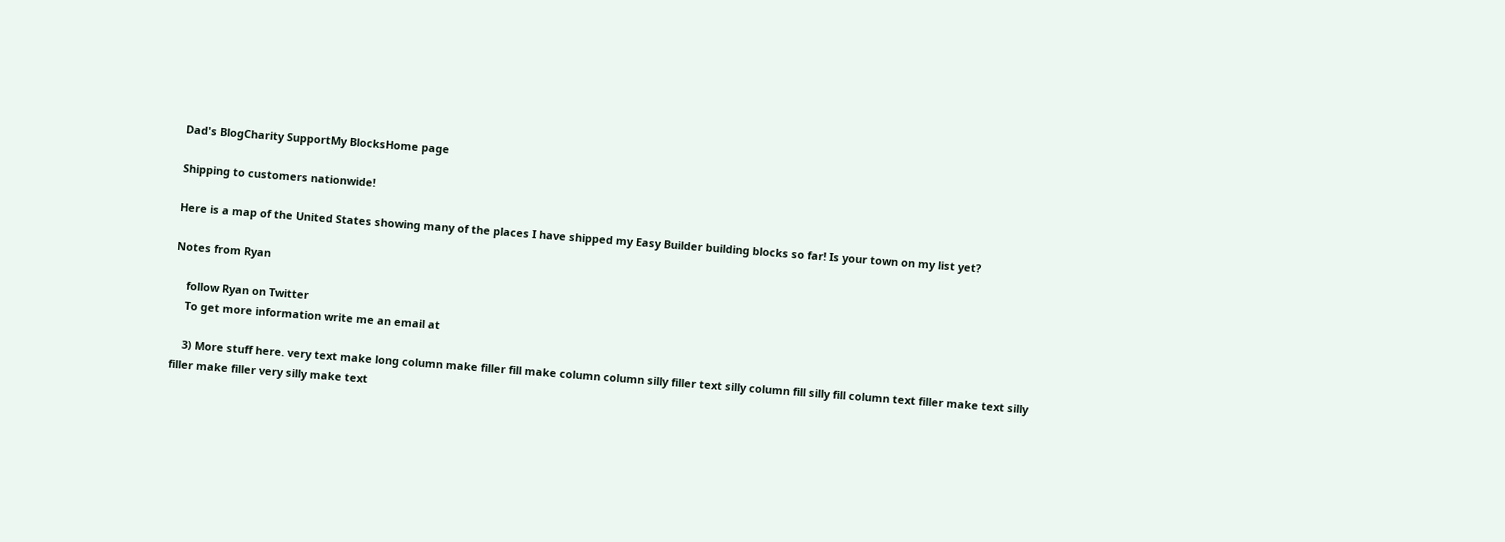Dad's BlogCharity SupportMy BlocksHome page

Shipping to customers nationwide!

Here is a map of the United States showing many of the places I have shipped my Easy Builder building blocks so far! Is your town on my list yet?

Notes from Ryan

    follow Ryan on Twitter
    To get more information write me an email at

    3) More stuff here. very text make long column make filler fill make column column silly filler text silly column fill silly fill column text filler make text silly filler make filler very silly make text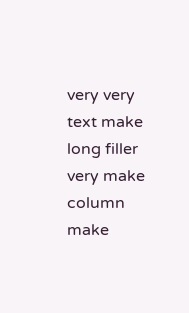very very text make long filler very make column make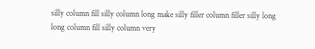silly column fill silly column long make silly filler column filler silly long long column fill silly column very